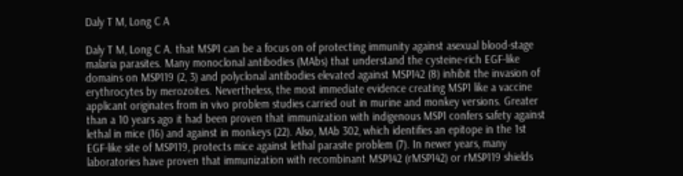Daly T M, Long C A

Daly T M, Long C A. that MSP1 can be a focus on of protecting immunity against asexual blood-stage malaria parasites. Many monoclonal antibodies (MAbs) that understand the cysteine-rich EGF-like domains on MSP119 (2, 3) and polyclonal antibodies elevated against MSP142 (8) inhibit the invasion of erythrocytes by merozoites. Nevertheless, the most immediate evidence creating MSP1 like a vaccine applicant originates from in vivo problem studies carried out in murine and monkey versions. Greater than a 10 years ago it had been proven that immunization with indigenous MSP1 confers safety against lethal in mice (16) and against in monkeys (22). Also, MAb 302, which identifies an epitope in the 1st EGF-like site of MSP119, protects mice against lethal parasite problem (7). In newer years, many laboratories have proven that immunization with recombinant MSP142 (rMSP142) or rMSP119 shields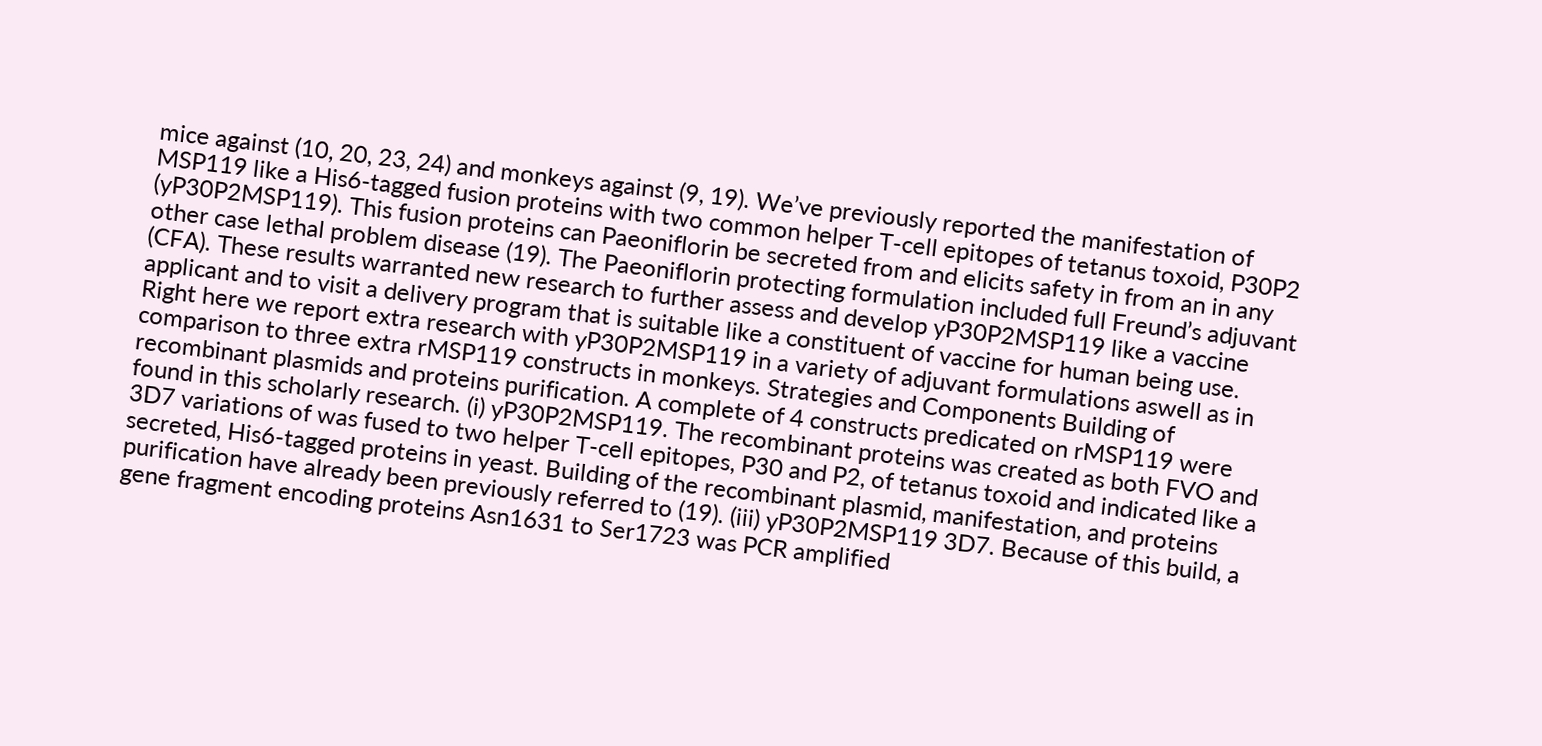mice against (10, 20, 23, 24) and monkeys against (9, 19). We’ve previously reported the manifestation of MSP119 like a His6-tagged fusion proteins with two common helper T-cell epitopes of tetanus toxoid, P30P2 (yP30P2MSP119). This fusion proteins can Paeoniflorin be secreted from and elicits safety in from an in any other case lethal problem disease (19). The Paeoniflorin protecting formulation included full Freund’s adjuvant (CFA). These results warranted new research to further assess and develop yP30P2MSP119 like a vaccine applicant and to visit a delivery program that is suitable like a constituent of vaccine for human being use. Right here we report extra research with yP30P2MSP119 in a variety of adjuvant formulations aswell as in comparison to three extra rMSP119 constructs in monkeys. Strategies and Components Building of recombinant plasmids and proteins purification. A complete of 4 constructs predicated on rMSP119 were found in this scholarly research. (i) yP30P2MSP119. The recombinant proteins was created as both FVO and 3D7 variations of was fused to two helper T-cell epitopes, P30 and P2, of tetanus toxoid and indicated like a secreted, His6-tagged proteins in yeast. Building of the recombinant plasmid, manifestation, and proteins purification have already been previously referred to (19). (iii) yP30P2MSP119 3D7. Because of this build, a gene fragment encoding proteins Asn1631 to Ser1723 was PCR amplified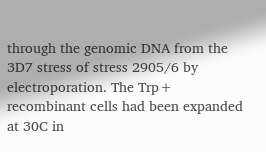through the genomic DNA from the 3D7 stress of stress 2905/6 by electroporation. The Trp+ recombinant cells had been expanded at 30C in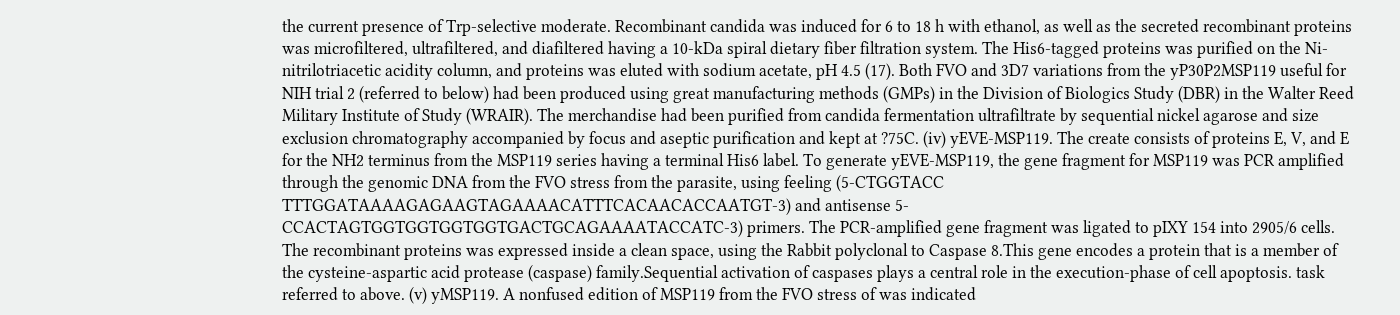the current presence of Trp-selective moderate. Recombinant candida was induced for 6 to 18 h with ethanol, as well as the secreted recombinant proteins was microfiltered, ultrafiltered, and diafiltered having a 10-kDa spiral dietary fiber filtration system. The His6-tagged proteins was purified on the Ni-nitrilotriacetic acidity column, and proteins was eluted with sodium acetate, pH 4.5 (17). Both FVO and 3D7 variations from the yP30P2MSP119 useful for NIH trial 2 (referred to below) had been produced using great manufacturing methods (GMPs) in the Division of Biologics Study (DBR) in the Walter Reed Military Institute of Study (WRAIR). The merchandise had been purified from candida fermentation ultrafiltrate by sequential nickel agarose and size exclusion chromatography accompanied by focus and aseptic purification and kept at ?75C. (iv) yEVE-MSP119. The create consists of proteins E, V, and E for the NH2 terminus from the MSP119 series having a terminal His6 label. To generate yEVE-MSP119, the gene fragment for MSP119 was PCR amplified through the genomic DNA from the FVO stress from the parasite, using feeling (5-CTGGTACC TTTGGATAAAAGAGAAGTAGAAAACATTTCACAACACCAATGT-3) and antisense 5-CCACTAGTGGTGGTGGTGGTGACTGCAGAAAATACCATC-3) primers. The PCR-amplified gene fragment was ligated to pIXY 154 into 2905/6 cells. The recombinant proteins was expressed inside a clean space, using the Rabbit polyclonal to Caspase 8.This gene encodes a protein that is a member of the cysteine-aspartic acid protease (caspase) family.Sequential activation of caspases plays a central role in the execution-phase of cell apoptosis. task referred to above. (v) yMSP119. A nonfused edition of MSP119 from the FVO stress of was indicated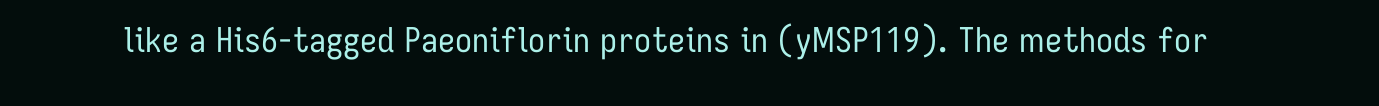like a His6-tagged Paeoniflorin proteins in (yMSP119). The methods for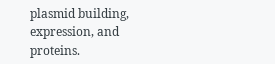plasmid building, expression, and proteins.